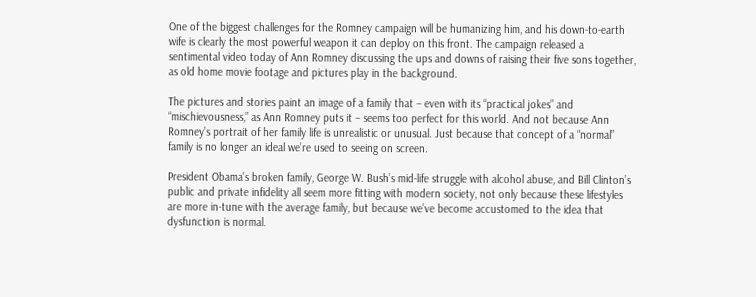One of the biggest challenges for the Romney campaign will be humanizing him, and his down-to-earth wife is clearly the most powerful weapon it can deploy on this front. The campaign released a sentimental video today of Ann Romney discussing the ups and downs of raising their five sons together, as old home movie footage and pictures play in the background.

The pictures and stories paint an image of a family that – even with its “practical jokes” and “mischievousness,” as Ann Romney puts it – seems too perfect for this world. And not because Ann Romney’s portrait of her family life is unrealistic or unusual. Just because that concept of a “normal” family is no longer an ideal we’re used to seeing on screen.

President Obama’s broken family, George W. Bush’s mid-life struggle with alcohol abuse, and Bill Clinton’s public and private infidelity all seem more fitting with modern society, not only because these lifestyles are more in-tune with the average family, but because we’ve become accustomed to the idea that dysfunction is normal.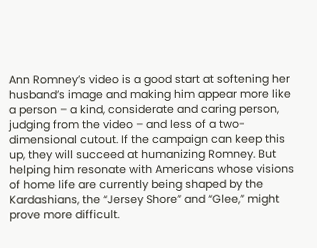Ann Romney’s video is a good start at softening her husband’s image and making him appear more like a person – a kind, considerate and caring person, judging from the video – and less of a two-dimensional cutout. If the campaign can keep this up, they will succeed at humanizing Romney. But helping him resonate with Americans whose visions of home life are currently being shaped by the Kardashians, the “Jersey Shore” and “Glee,” might prove more difficult.